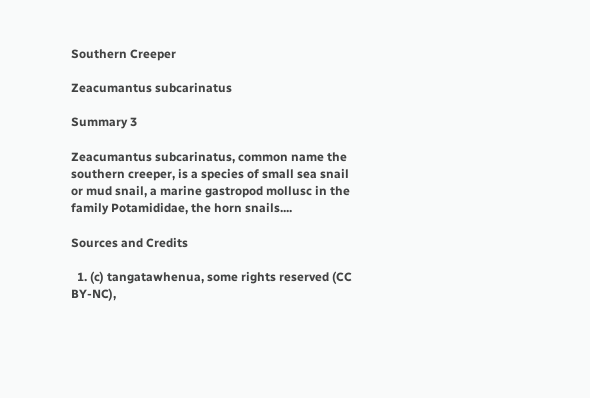Southern Creeper

Zeacumantus subcarinatus

Summary 3

Zeacumantus subcarinatus, common name the southern creeper, is a species of small sea snail or mud snail, a marine gastropod mollusc in the family Potamididae, the horn snails....

Sources and Credits

  1. (c) tangatawhenua, some rights reserved (CC BY-NC),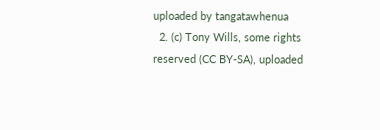uploaded by tangatawhenua
  2. (c) Tony Wills, some rights reserved (CC BY-SA), uploaded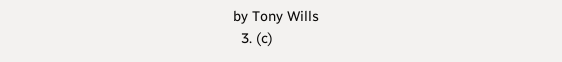by Tony Wills
  3. (c)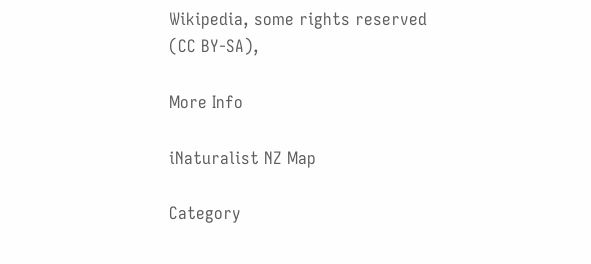Wikipedia, some rights reserved (CC BY-SA),

More Info

iNaturalist NZ Map

Category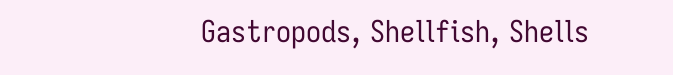Gastropods, Shellfish, Shells